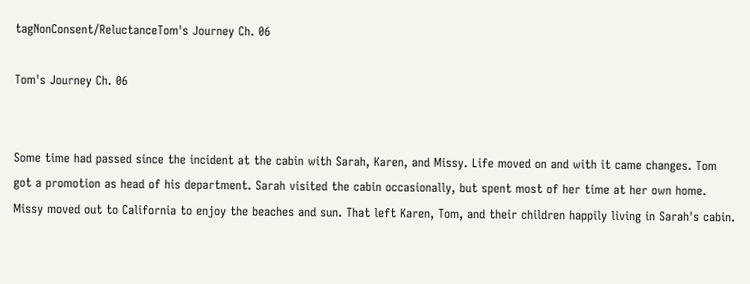tagNonConsent/ReluctanceTom's Journey Ch. 06

Tom's Journey Ch. 06


Some time had passed since the incident at the cabin with Sarah, Karen, and Missy. Life moved on and with it came changes. Tom got a promotion as head of his department. Sarah visited the cabin occasionally, but spent most of her time at her own home. Missy moved out to California to enjoy the beaches and sun. That left Karen, Tom, and their children happily living in Sarah's cabin.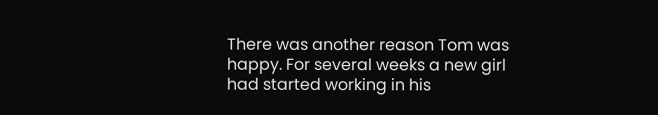There was another reason Tom was happy. For several weeks a new girl had started working in his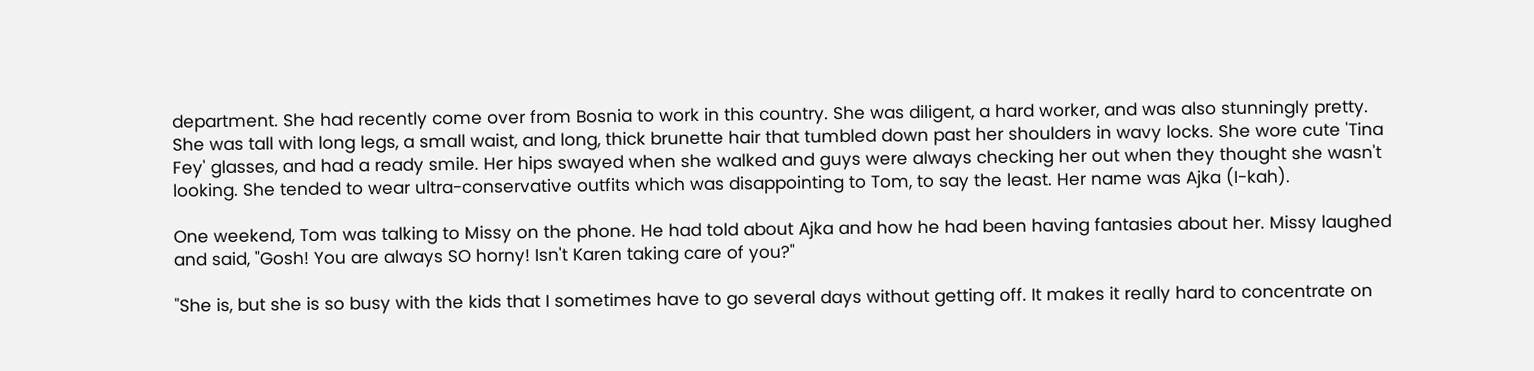department. She had recently come over from Bosnia to work in this country. She was diligent, a hard worker, and was also stunningly pretty. She was tall with long legs, a small waist, and long, thick brunette hair that tumbled down past her shoulders in wavy locks. She wore cute 'Tina Fey' glasses, and had a ready smile. Her hips swayed when she walked and guys were always checking her out when they thought she wasn't looking. She tended to wear ultra-conservative outfits which was disappointing to Tom, to say the least. Her name was Ajka (I-kah).

One weekend, Tom was talking to Missy on the phone. He had told about Ajka and how he had been having fantasies about her. Missy laughed and said, "Gosh! You are always SO horny! Isn't Karen taking care of you?"

"She is, but she is so busy with the kids that I sometimes have to go several days without getting off. It makes it really hard to concentrate on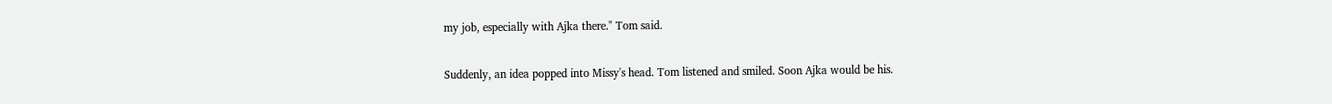my job, especially with Ajka there." Tom said.

Suddenly, an idea popped into Missy's head. Tom listened and smiled. Soon Ajka would be his.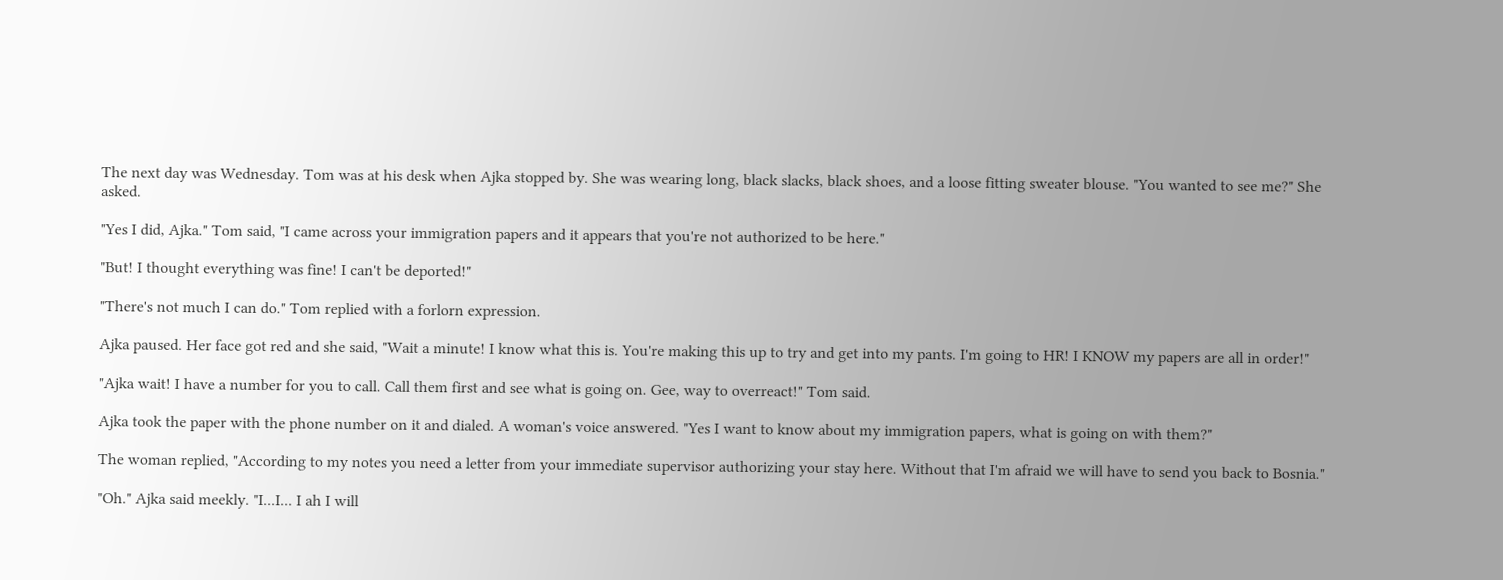The next day was Wednesday. Tom was at his desk when Ajka stopped by. She was wearing long, black slacks, black shoes, and a loose fitting sweater blouse. "You wanted to see me?" She asked.

"Yes I did, Ajka." Tom said, "I came across your immigration papers and it appears that you're not authorized to be here."

"But! I thought everything was fine! I can't be deported!"

"There's not much I can do." Tom replied with a forlorn expression.

Ajka paused. Her face got red and she said, "Wait a minute! I know what this is. You're making this up to try and get into my pants. I'm going to HR! I KNOW my papers are all in order!"

"Ajka wait! I have a number for you to call. Call them first and see what is going on. Gee, way to overreact!" Tom said.

Ajka took the paper with the phone number on it and dialed. A woman's voice answered. "Yes I want to know about my immigration papers, what is going on with them?"

The woman replied, "According to my notes you need a letter from your immediate supervisor authorizing your stay here. Without that I'm afraid we will have to send you back to Bosnia."

"Oh." Ajka said meekly. "I...I... I ah I will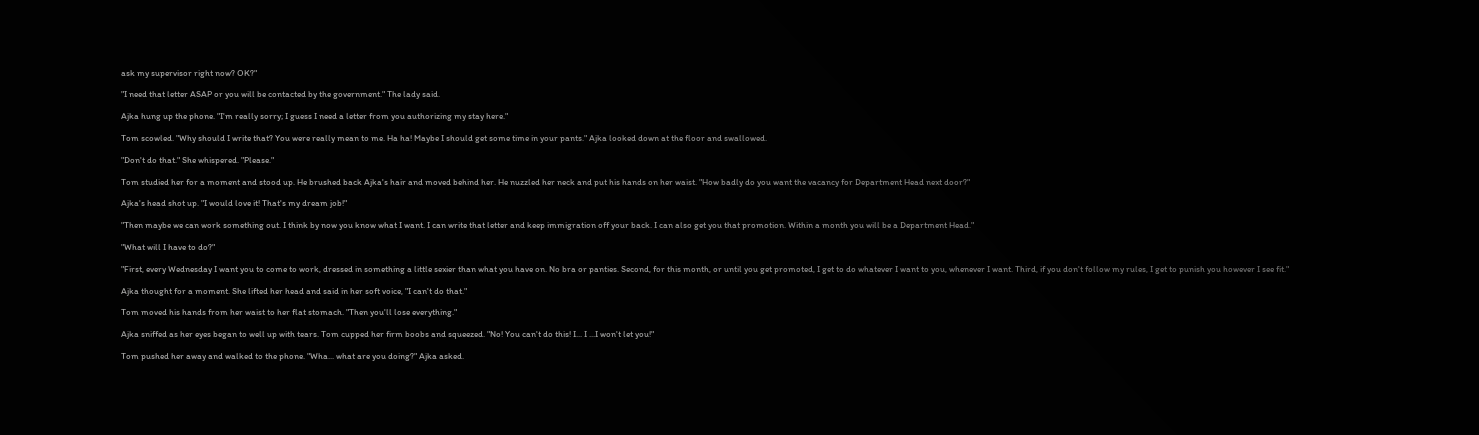ask my supervisor right now? OK?"

"I need that letter ASAP or you will be contacted by the government." The lady said.

Ajka hung up the phone. "I'm really sorry; I guess I need a letter from you authorizing my stay here."

Tom scowled. "Why should I write that? You were really mean to me. Ha ha! Maybe I should get some time in your pants." Ajka looked down at the floor and swallowed.

"Don't do that." She whispered. "Please."

Tom studied her for a moment and stood up. He brushed back Ajka's hair and moved behind her. He nuzzled her neck and put his hands on her waist. "How badly do you want the vacancy for Department Head next door?"

Ajka's head shot up. "I would love it! That's my dream job!"

"Then maybe we can work something out. I think by now you know what I want. I can write that letter and keep immigration off your back. I can also get you that promotion. Within a month you will be a Department Head."

"What will I have to do?"

"First, every Wednesday I want you to come to work, dressed in something a little sexier than what you have on. No bra or panties. Second, for this month, or until you get promoted, I get to do whatever I want to you, whenever I want. Third, if you don't follow my rules, I get to punish you however I see fit."

Ajka thought for a moment. She lifted her head and said in her soft voice, "I can't do that."

Tom moved his hands from her waist to her flat stomach. "Then you'll lose everything."

Ajka sniffed as her eyes began to well up with tears. Tom cupped her firm boobs and squeezed. "No! You can't do this! I... I ...I won't let you!"

Tom pushed her away and walked to the phone. "Wha... what are you doing?" Ajka asked.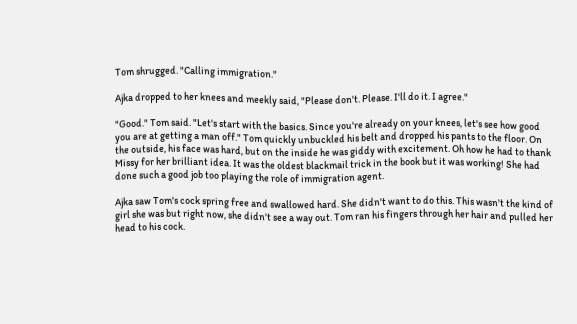Tom shrugged. "Calling immigration."

Ajka dropped to her knees and meekly said, "Please don't. Please. I'll do it. I agree."

"Good." Tom said. "Let's start with the basics. Since you're already on your knees, let's see how good you are at getting a man off." Tom quickly unbuckled his belt and dropped his pants to the floor. On the outside, his face was hard, but on the inside he was giddy with excitement. Oh how he had to thank Missy for her brilliant idea. It was the oldest blackmail trick in the book but it was working! She had done such a good job too playing the role of immigration agent.

Ajka saw Tom's cock spring free and swallowed hard. She didn't want to do this. This wasn't the kind of girl she was but right now, she didn't see a way out. Tom ran his fingers through her hair and pulled her head to his cock.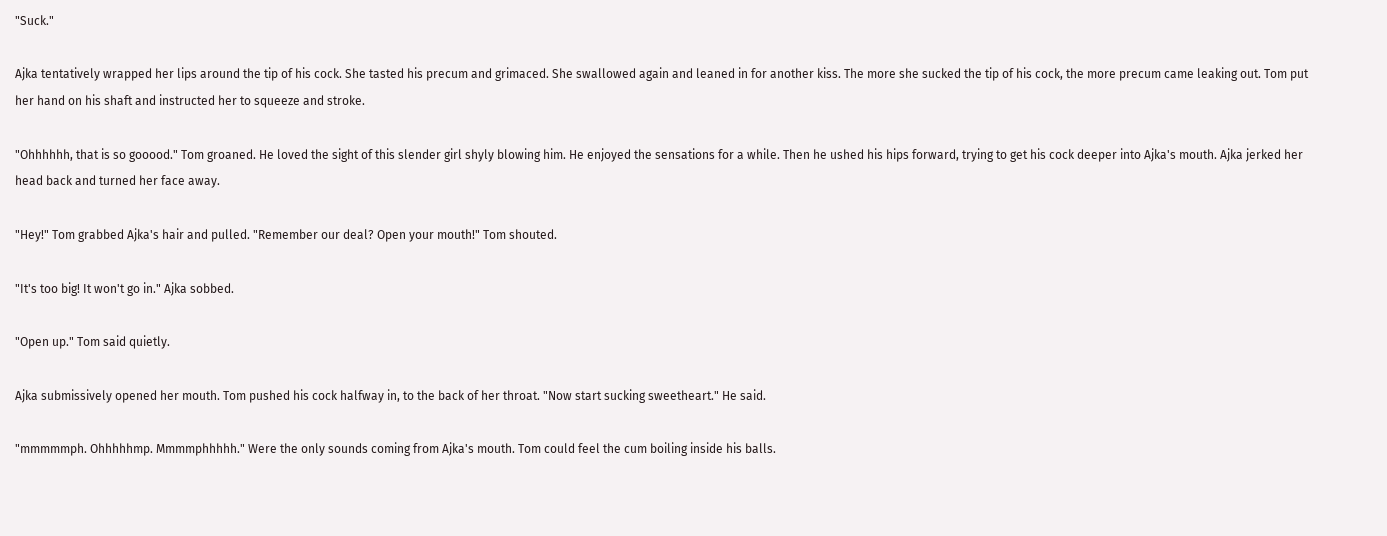"Suck."

Ajka tentatively wrapped her lips around the tip of his cock. She tasted his precum and grimaced. She swallowed again and leaned in for another kiss. The more she sucked the tip of his cock, the more precum came leaking out. Tom put her hand on his shaft and instructed her to squeeze and stroke.

"Ohhhhhh, that is so gooood." Tom groaned. He loved the sight of this slender girl shyly blowing him. He enjoyed the sensations for a while. Then he ushed his hips forward, trying to get his cock deeper into Ajka's mouth. Ajka jerked her head back and turned her face away.

"Hey!" Tom grabbed Ajka's hair and pulled. "Remember our deal? Open your mouth!" Tom shouted.

"It's too big! It won't go in." Ajka sobbed.

"Open up." Tom said quietly.

Ajka submissively opened her mouth. Tom pushed his cock halfway in, to the back of her throat. "Now start sucking sweetheart." He said.

"mmmmmph. Ohhhhhmp. Mmmmphhhhh." Were the only sounds coming from Ajka's mouth. Tom could feel the cum boiling inside his balls.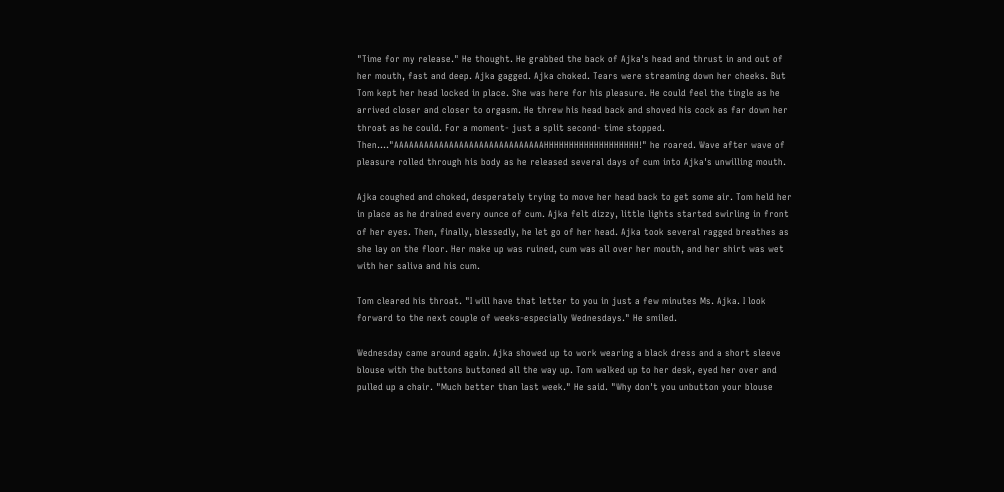"Time for my release." He thought. He grabbed the back of Ajka's head and thrust in and out of her mouth, fast and deep. Ajka gagged. Ajka choked. Tears were streaming down her cheeks. But Tom kept her head locked in place. She was here for his pleasure. He could feel the tingle as he arrived closer and closer to orgasm. He threw his head back and shoved his cock as far down her throat as he could. For a moment- just a split second- time stopped. Then...."AAAAAAAAAAAAAAAAAAAAAAAAAAAAAAHHHHHHHHHHHHHHHHHHH!" he roared. Wave after wave of pleasure rolled through his body as he released several days of cum into Ajka's unwilling mouth.

Ajka coughed and choked, desperately trying to move her head back to get some air. Tom held her in place as he drained every ounce of cum. Ajka felt dizzy, little lights started swirling in front of her eyes. Then, finally, blessedly, he let go of her head. Ajka took several ragged breathes as she lay on the floor. Her make up was ruined, cum was all over her mouth, and her shirt was wet with her saliva and his cum.

Tom cleared his throat. "I will have that letter to you in just a few minutes Ms. Ajka. I look forward to the next couple of weeks-especially Wednesdays." He smiled.

Wednesday came around again. Ajka showed up to work wearing a black dress and a short sleeve blouse with the buttons buttoned all the way up. Tom walked up to her desk, eyed her over and pulled up a chair. "Much better than last week." He said. "Why don't you unbutton your blouse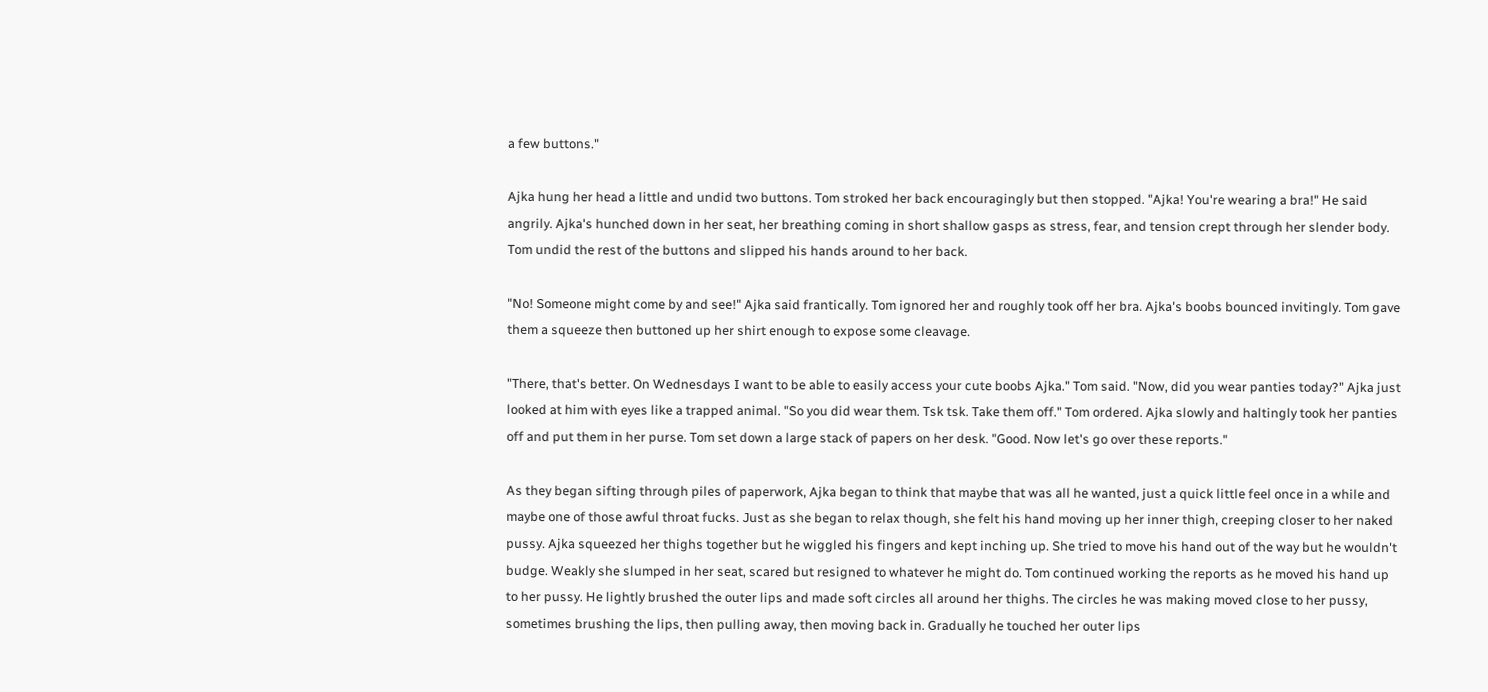a few buttons."

Ajka hung her head a little and undid two buttons. Tom stroked her back encouragingly but then stopped. "Ajka! You're wearing a bra!" He said angrily. Ajka's hunched down in her seat, her breathing coming in short shallow gasps as stress, fear, and tension crept through her slender body. Tom undid the rest of the buttons and slipped his hands around to her back.

"No! Someone might come by and see!" Ajka said frantically. Tom ignored her and roughly took off her bra. Ajka's boobs bounced invitingly. Tom gave them a squeeze then buttoned up her shirt enough to expose some cleavage.

"There, that's better. On Wednesdays I want to be able to easily access your cute boobs Ajka." Tom said. "Now, did you wear panties today?" Ajka just looked at him with eyes like a trapped animal. "So you did wear them. Tsk tsk. Take them off." Tom ordered. Ajka slowly and haltingly took her panties off and put them in her purse. Tom set down a large stack of papers on her desk. "Good. Now let's go over these reports."

As they began sifting through piles of paperwork, Ajka began to think that maybe that was all he wanted, just a quick little feel once in a while and maybe one of those awful throat fucks. Just as she began to relax though, she felt his hand moving up her inner thigh, creeping closer to her naked pussy. Ajka squeezed her thighs together but he wiggled his fingers and kept inching up. She tried to move his hand out of the way but he wouldn't budge. Weakly she slumped in her seat, scared but resigned to whatever he might do. Tom continued working the reports as he moved his hand up to her pussy. He lightly brushed the outer lips and made soft circles all around her thighs. The circles he was making moved close to her pussy, sometimes brushing the lips, then pulling away, then moving back in. Gradually he touched her outer lips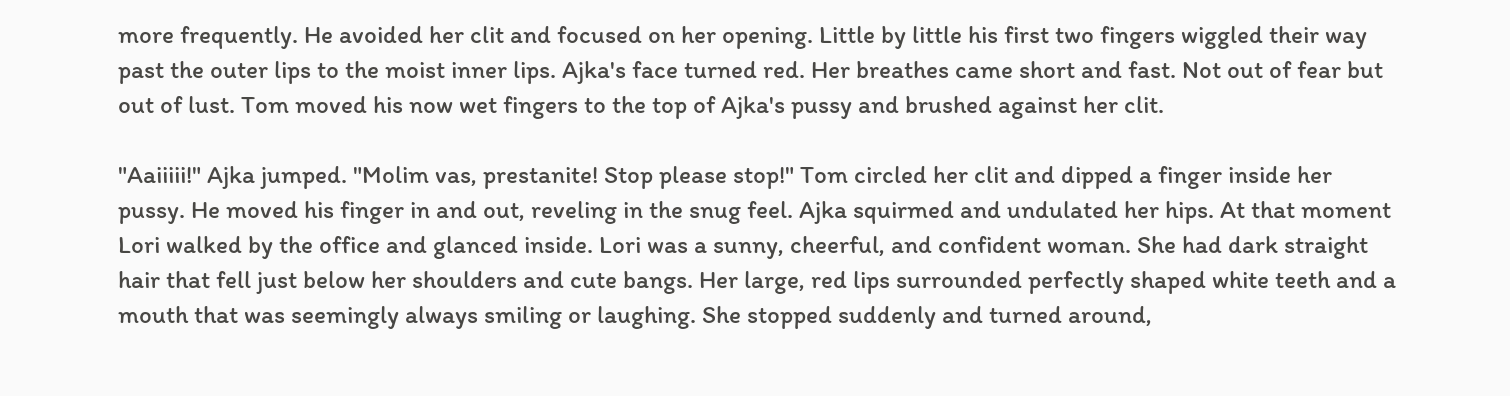more frequently. He avoided her clit and focused on her opening. Little by little his first two fingers wiggled their way past the outer lips to the moist inner lips. Ajka's face turned red. Her breathes came short and fast. Not out of fear but out of lust. Tom moved his now wet fingers to the top of Ajka's pussy and brushed against her clit.

"Aaiiiii!" Ajka jumped. "Molim vas, prestanite! Stop please stop!" Tom circled her clit and dipped a finger inside her pussy. He moved his finger in and out, reveling in the snug feel. Ajka squirmed and undulated her hips. At that moment Lori walked by the office and glanced inside. Lori was a sunny, cheerful, and confident woman. She had dark straight hair that fell just below her shoulders and cute bangs. Her large, red lips surrounded perfectly shaped white teeth and a mouth that was seemingly always smiling or laughing. She stopped suddenly and turned around,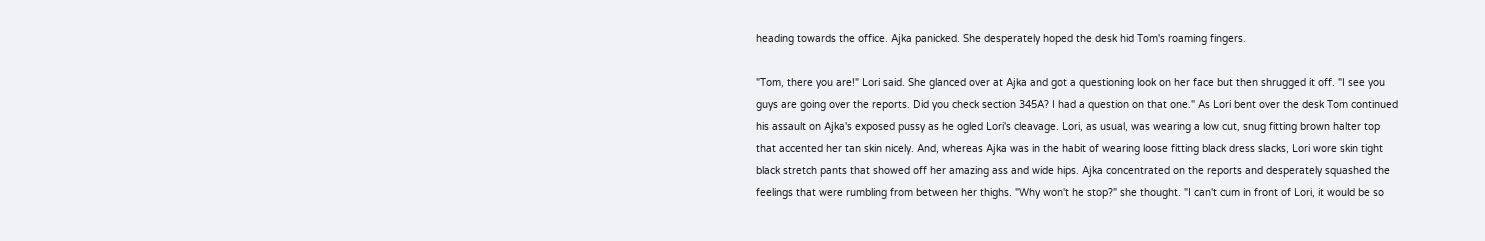heading towards the office. Ajka panicked. She desperately hoped the desk hid Tom's roaming fingers.

"Tom, there you are!" Lori said. She glanced over at Ajka and got a questioning look on her face but then shrugged it off. "I see you guys are going over the reports. Did you check section 345A? I had a question on that one." As Lori bent over the desk Tom continued his assault on Ajka's exposed pussy as he ogled Lori's cleavage. Lori, as usual, was wearing a low cut, snug fitting brown halter top that accented her tan skin nicely. And, whereas Ajka was in the habit of wearing loose fitting black dress slacks, Lori wore skin tight black stretch pants that showed off her amazing ass and wide hips. Ajka concentrated on the reports and desperately squashed the feelings that were rumbling from between her thighs. "Why won't he stop?" she thought. "I can't cum in front of Lori, it would be so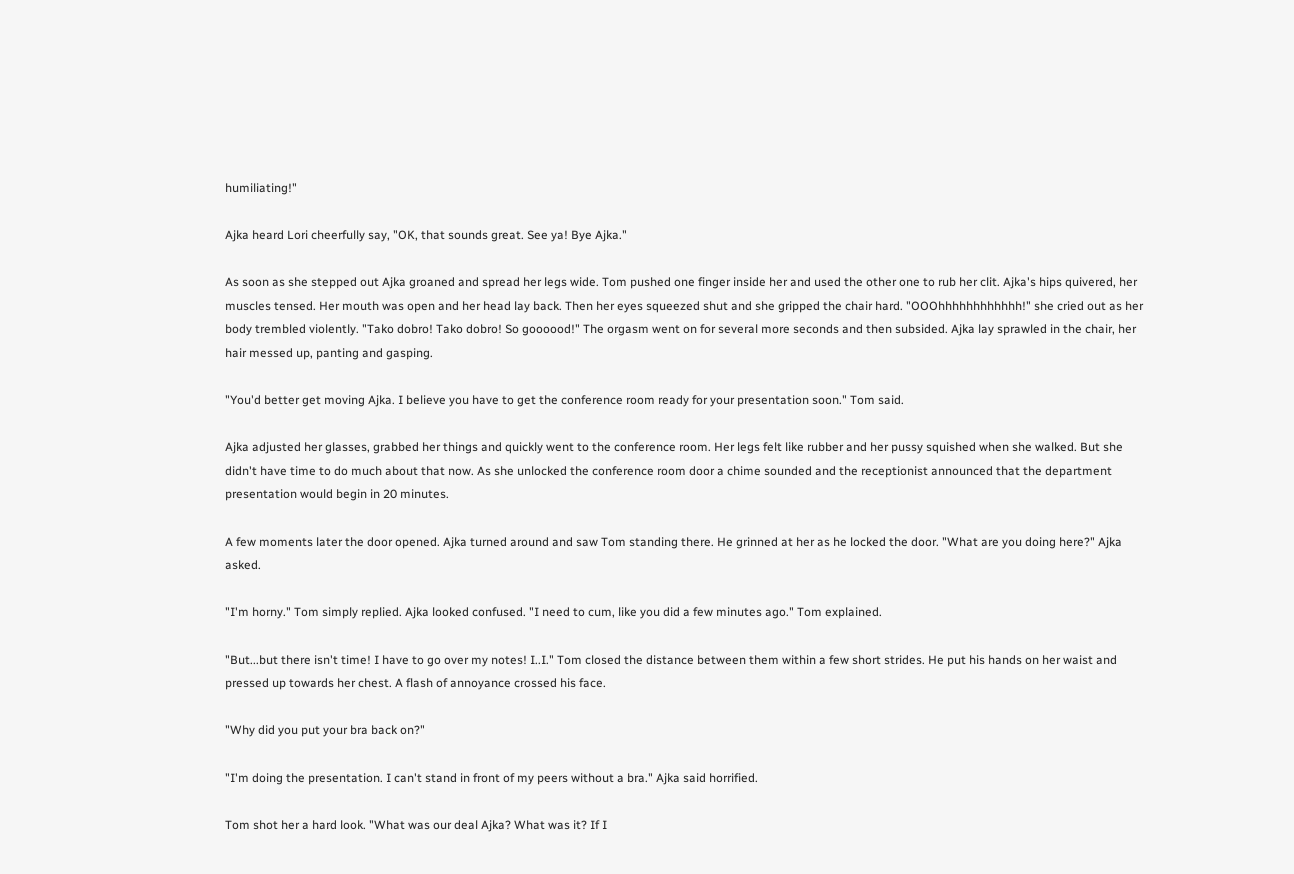humiliating!"

Ajka heard Lori cheerfully say, "OK, that sounds great. See ya! Bye Ajka."

As soon as she stepped out Ajka groaned and spread her legs wide. Tom pushed one finger inside her and used the other one to rub her clit. Ajka's hips quivered, her muscles tensed. Her mouth was open and her head lay back. Then her eyes squeezed shut and she gripped the chair hard. "OOOhhhhhhhhhhhh!" she cried out as her body trembled violently. "Tako dobro! Tako dobro! So goooood!" The orgasm went on for several more seconds and then subsided. Ajka lay sprawled in the chair, her hair messed up, panting and gasping.

"You'd better get moving Ajka. I believe you have to get the conference room ready for your presentation soon." Tom said.

Ajka adjusted her glasses, grabbed her things and quickly went to the conference room. Her legs felt like rubber and her pussy squished when she walked. But she didn't have time to do much about that now. As she unlocked the conference room door a chime sounded and the receptionist announced that the department presentation would begin in 20 minutes.

A few moments later the door opened. Ajka turned around and saw Tom standing there. He grinned at her as he locked the door. "What are you doing here?" Ajka asked.

"I'm horny." Tom simply replied. Ajka looked confused. "I need to cum, like you did a few minutes ago." Tom explained.

"But...but there isn't time! I have to go over my notes! I..I." Tom closed the distance between them within a few short strides. He put his hands on her waist and pressed up towards her chest. A flash of annoyance crossed his face.

"Why did you put your bra back on?"

"I'm doing the presentation. I can't stand in front of my peers without a bra." Ajka said horrified.

Tom shot her a hard look. "What was our deal Ajka? What was it? If I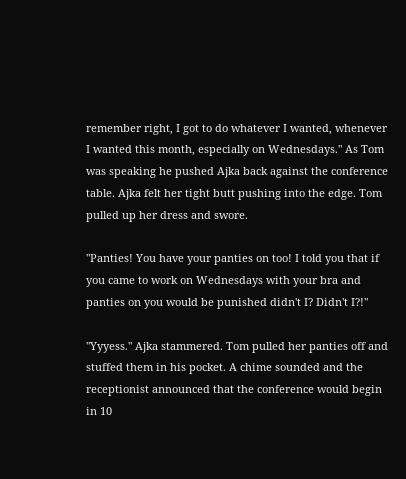remember right, I got to do whatever I wanted, whenever I wanted this month, especially on Wednesdays." As Tom was speaking he pushed Ajka back against the conference table. Ajka felt her tight butt pushing into the edge. Tom pulled up her dress and swore.

"Panties! You have your panties on too! I told you that if you came to work on Wednesdays with your bra and panties on you would be punished didn't I? Didn't I?!"

"Yyyess." Ajka stammered. Tom pulled her panties off and stuffed them in his pocket. A chime sounded and the receptionist announced that the conference would begin in 10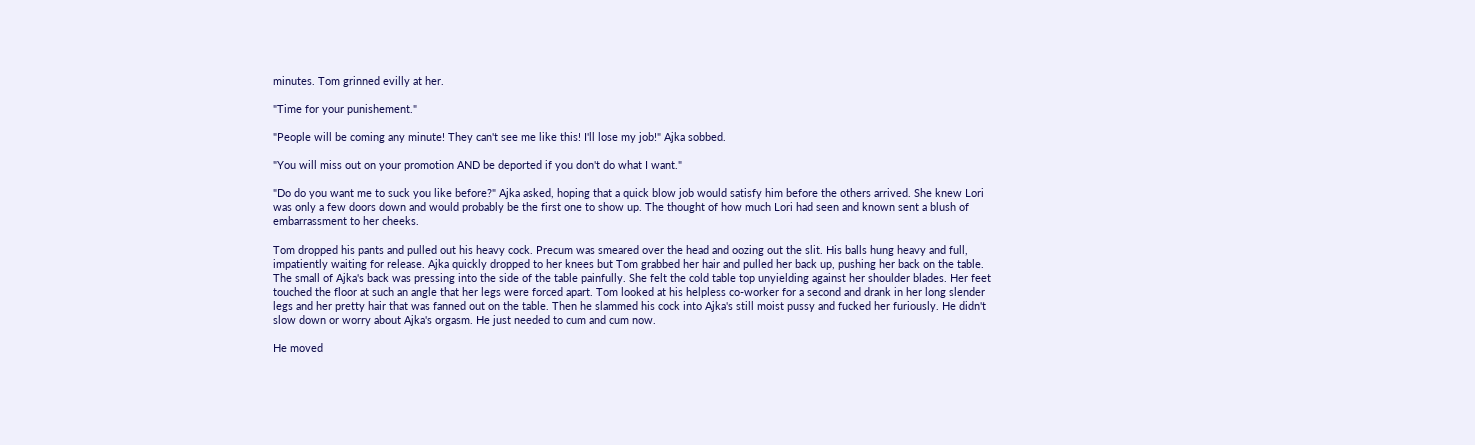minutes. Tom grinned evilly at her.

"Time for your punishement."

"People will be coming any minute! They can't see me like this! I'll lose my job!" Ajka sobbed.

"You will miss out on your promotion AND be deported if you don't do what I want."

"Do do you want me to suck you like before?" Ajka asked, hoping that a quick blow job would satisfy him before the others arrived. She knew Lori was only a few doors down and would probably be the first one to show up. The thought of how much Lori had seen and known sent a blush of embarrassment to her cheeks.

Tom dropped his pants and pulled out his heavy cock. Precum was smeared over the head and oozing out the slit. His balls hung heavy and full, impatiently waiting for release. Ajka quickly dropped to her knees but Tom grabbed her hair and pulled her back up, pushing her back on the table. The small of Ajka's back was pressing into the side of the table painfully. She felt the cold table top unyielding against her shoulder blades. Her feet touched the floor at such an angle that her legs were forced apart. Tom looked at his helpless co-worker for a second and drank in her long slender legs and her pretty hair that was fanned out on the table. Then he slammed his cock into Ajka's still moist pussy and fucked her furiously. He didn't slow down or worry about Ajka's orgasm. He just needed to cum and cum now.

He moved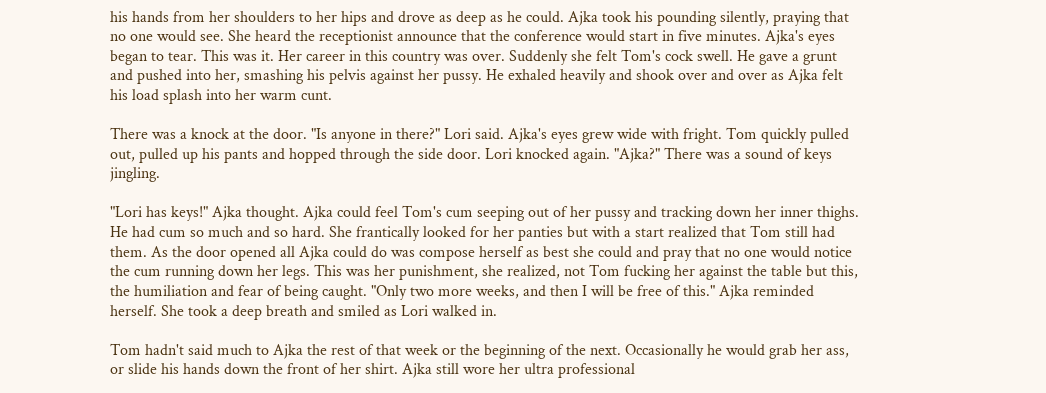his hands from her shoulders to her hips and drove as deep as he could. Ajka took his pounding silently, praying that no one would see. She heard the receptionist announce that the conference would start in five minutes. Ajka's eyes began to tear. This was it. Her career in this country was over. Suddenly she felt Tom's cock swell. He gave a grunt and pushed into her, smashing his pelvis against her pussy. He exhaled heavily and shook over and over as Ajka felt his load splash into her warm cunt.

There was a knock at the door. "Is anyone in there?" Lori said. Ajka's eyes grew wide with fright. Tom quickly pulled out, pulled up his pants and hopped through the side door. Lori knocked again. "Ajka?" There was a sound of keys jingling.

"Lori has keys!" Ajka thought. Ajka could feel Tom's cum seeping out of her pussy and tracking down her inner thighs. He had cum so much and so hard. She frantically looked for her panties but with a start realized that Tom still had them. As the door opened all Ajka could do was compose herself as best she could and pray that no one would notice the cum running down her legs. This was her punishment, she realized, not Tom fucking her against the table but this, the humiliation and fear of being caught. "Only two more weeks, and then I will be free of this." Ajka reminded herself. She took a deep breath and smiled as Lori walked in.

Tom hadn't said much to Ajka the rest of that week or the beginning of the next. Occasionally he would grab her ass, or slide his hands down the front of her shirt. Ajka still wore her ultra professional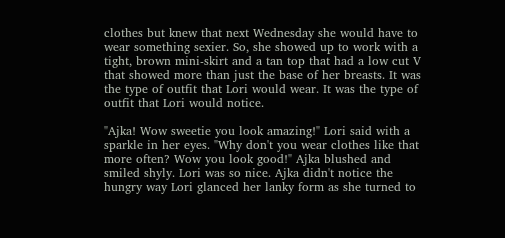clothes but knew that next Wednesday she would have to wear something sexier. So, she showed up to work with a tight, brown mini-skirt and a tan top that had a low cut V that showed more than just the base of her breasts. It was the type of outfit that Lori would wear. It was the type of outfit that Lori would notice.

"Ajka! Wow sweetie you look amazing!" Lori said with a sparkle in her eyes. "Why don't you wear clothes like that more often? Wow you look good!" Ajka blushed and smiled shyly. Lori was so nice. Ajka didn't notice the hungry way Lori glanced her lanky form as she turned to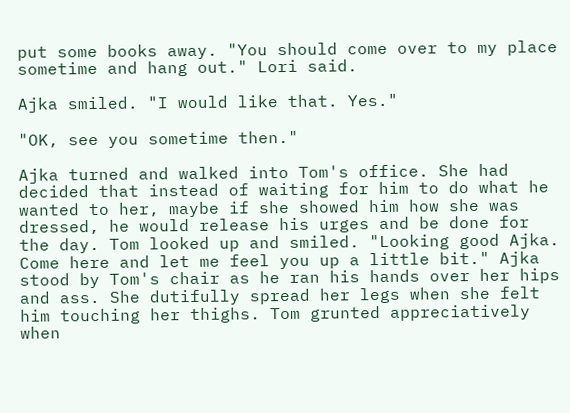put some books away. "You should come over to my place sometime and hang out." Lori said.

Ajka smiled. "I would like that. Yes."

"OK, see you sometime then."

Ajka turned and walked into Tom's office. She had decided that instead of waiting for him to do what he wanted to her, maybe if she showed him how she was dressed, he would release his urges and be done for the day. Tom looked up and smiled. "Looking good Ajka. Come here and let me feel you up a little bit." Ajka stood by Tom's chair as he ran his hands over her hips and ass. She dutifully spread her legs when she felt him touching her thighs. Tom grunted appreciatively when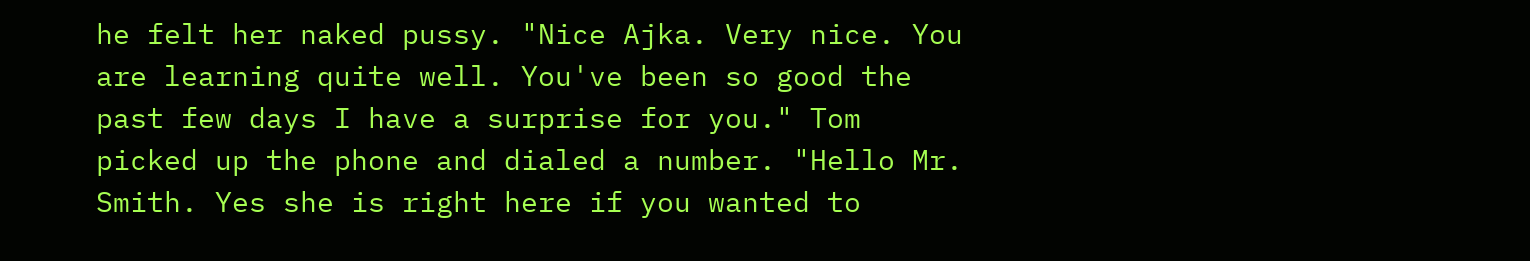he felt her naked pussy. "Nice Ajka. Very nice. You are learning quite well. You've been so good the past few days I have a surprise for you." Tom picked up the phone and dialed a number. "Hello Mr. Smith. Yes she is right here if you wanted to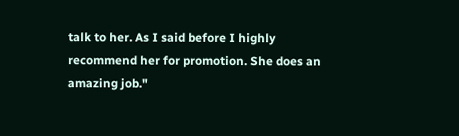talk to her. As I said before I highly recommend her for promotion. She does an amazing job."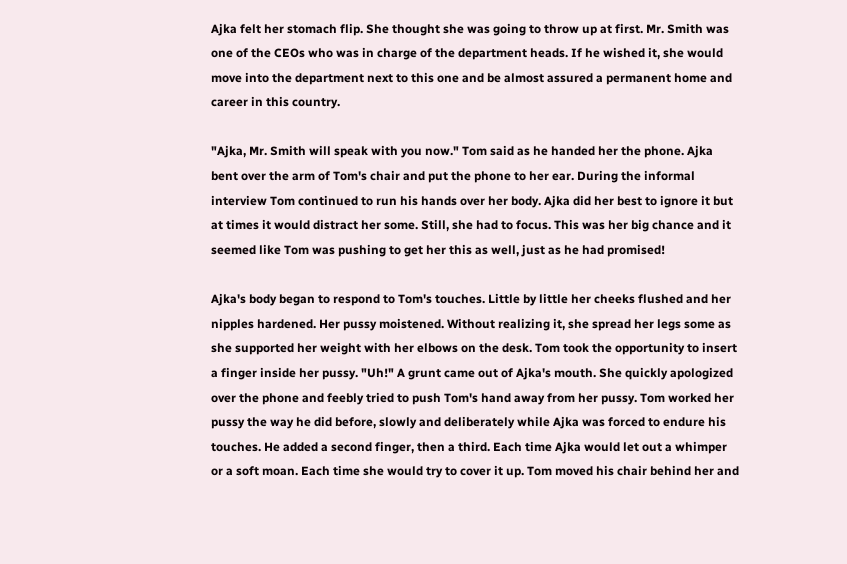Ajka felt her stomach flip. She thought she was going to throw up at first. Mr. Smith was one of the CEOs who was in charge of the department heads. If he wished it, she would move into the department next to this one and be almost assured a permanent home and career in this country.

"Ajka, Mr. Smith will speak with you now." Tom said as he handed her the phone. Ajka bent over the arm of Tom's chair and put the phone to her ear. During the informal interview Tom continued to run his hands over her body. Ajka did her best to ignore it but at times it would distract her some. Still, she had to focus. This was her big chance and it seemed like Tom was pushing to get her this as well, just as he had promised!

Ajka's body began to respond to Tom's touches. Little by little her cheeks flushed and her nipples hardened. Her pussy moistened. Without realizing it, she spread her legs some as she supported her weight with her elbows on the desk. Tom took the opportunity to insert a finger inside her pussy. "Uh!" A grunt came out of Ajka's mouth. She quickly apologized over the phone and feebly tried to push Tom's hand away from her pussy. Tom worked her pussy the way he did before, slowly and deliberately while Ajka was forced to endure his touches. He added a second finger, then a third. Each time Ajka would let out a whimper or a soft moan. Each time she would try to cover it up. Tom moved his chair behind her and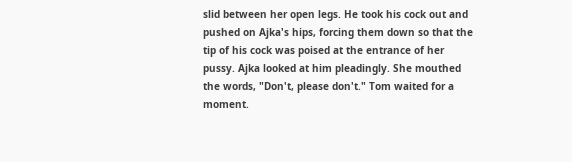slid between her open legs. He took his cock out and pushed on Ajka's hips, forcing them down so that the tip of his cock was poised at the entrance of her pussy. Ajka looked at him pleadingly. She mouthed the words, "Don't, please don't." Tom waited for a moment.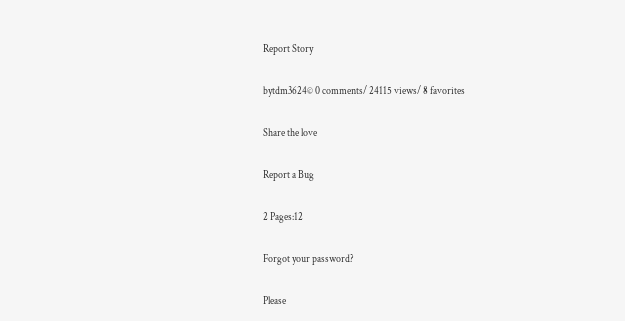Report Story

bytdm3624© 0 comments/ 24115 views/ 8 favorites

Share the love

Report a Bug

2 Pages:12

Forgot your password?

Please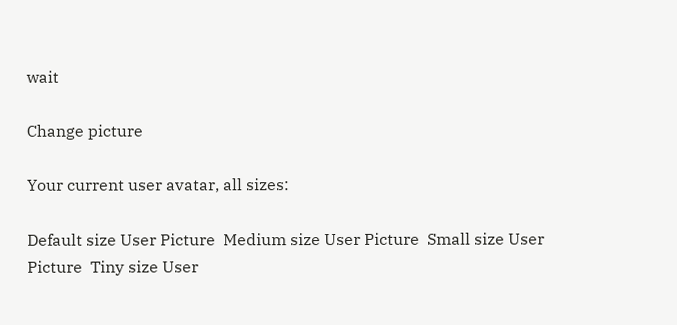wait

Change picture

Your current user avatar, all sizes:

Default size User Picture  Medium size User Picture  Small size User Picture  Tiny size User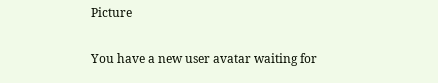Picture

You have a new user avatar waiting for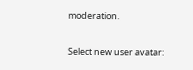moderation.

Select new user avatar: